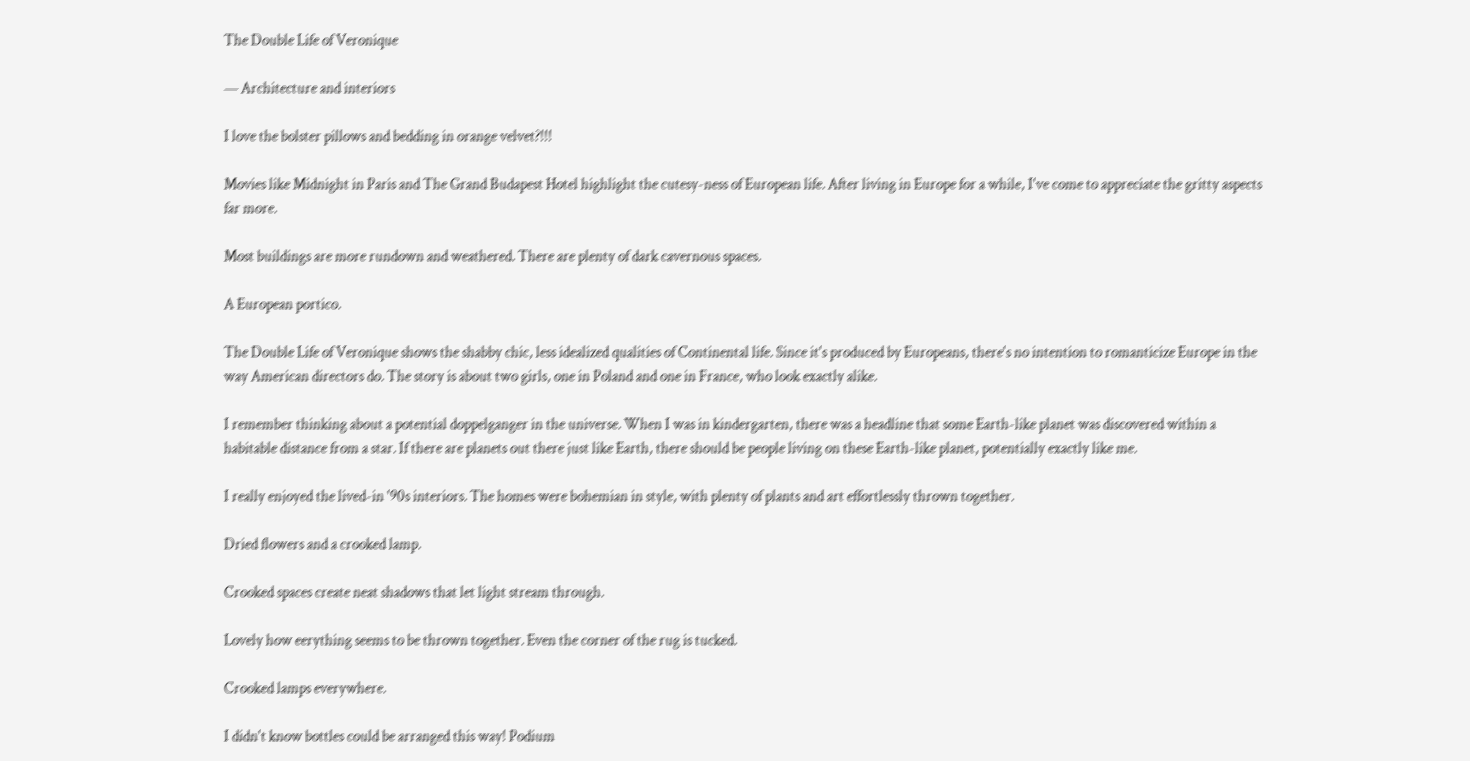The Double Life of Veronique

— Architecture and interiors

I love the bolster pillows and bedding in orange velvet?!!!

Movies like Midnight in Paris and The Grand Budapest Hotel highlight the cutesy-ness of European life. After living in Europe for a while, I've come to appreciate the gritty aspects far more.

Most buildings are more rundown and weathered. There are plenty of dark cavernous spaces.

A European portico.

The Double Life of Veronique shows the shabby chic, less idealized qualities of Continental life. Since it's produced by Europeans, there's no intention to romanticize Europe in the way American directors do. The story is about two girls, one in Poland and one in France, who look exactly alike.

I remember thinking about a potential doppelganger in the universe. When I was in kindergarten, there was a headline that some Earth-like planet was discovered within a habitable distance from a star. If there are planets out there just like Earth, there should be people living on these Earth-like planet, potentially exactly like me.

I really enjoyed the lived-in '90s interiors. The homes were bohemian in style, with plenty of plants and art effortlessly thrown together.

Dried flowers and a crooked lamp.

Crooked spaces create neat shadows that let light stream through.

Lovely how eerything seems to be thrown together. Even the corner of the rug is tucked.

Crooked lamps everywhere.

I didn't know bottles could be arranged this way! Podium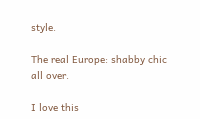style.

The real Europe: shabby chic all over.

I love this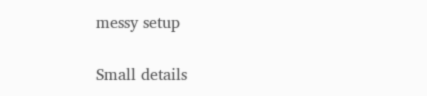messy setup

Small details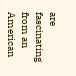are fascinating from an American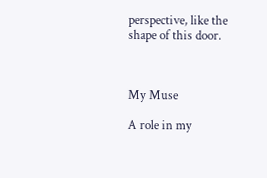perspective, like the shape of this door.



My Muse

A role in my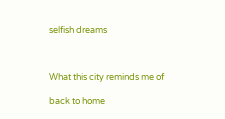selfish dreams



What this city reminds me of

back to home